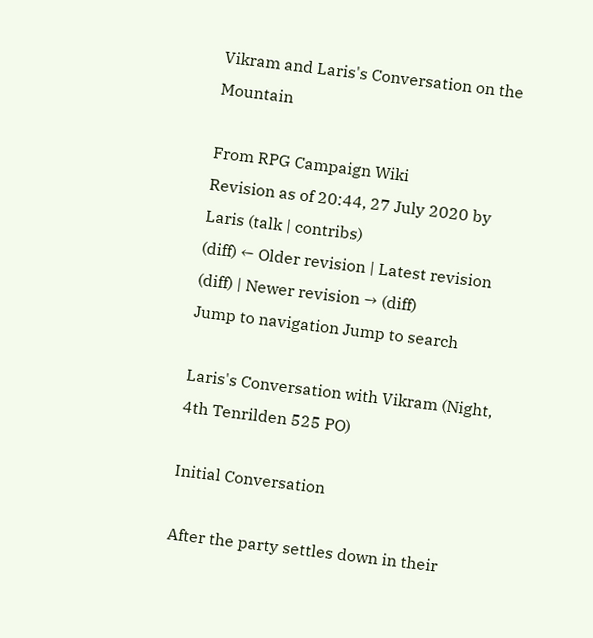Vikram and Laris's Conversation on the Mountain

From RPG Campaign Wiki
Revision as of 20:44, 27 July 2020 by Laris (talk | contribs)
(diff) ← Older revision | Latest revision (diff) | Newer revision → (diff)
Jump to navigation Jump to search

Laris's Conversation with Vikram (Night, 4th Tenrilden 525 PO)

Initial Conversation

After the party settles down in their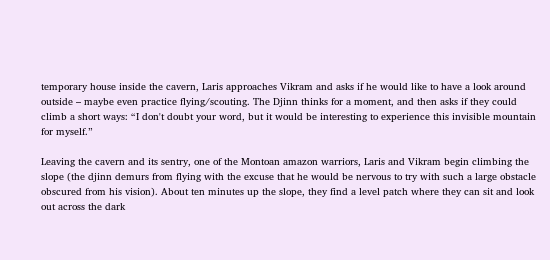temporary house inside the cavern, Laris approaches Vikram and asks if he would like to have a look around outside – maybe even practice flying/scouting. The Djinn thinks for a moment, and then asks if they could climb a short ways: “I don't doubt your word, but it would be interesting to experience this invisible mountain for myself.”

Leaving the cavern and its sentry, one of the Montoan amazon warriors, Laris and Vikram begin climbing the slope (the djinn demurs from flying with the excuse that he would be nervous to try with such a large obstacle obscured from his vision). About ten minutes up the slope, they find a level patch where they can sit and look out across the dark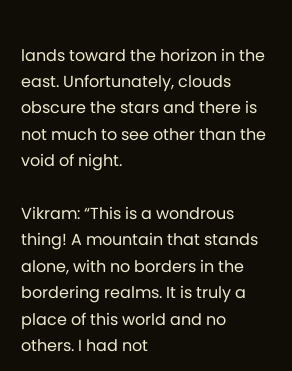lands toward the horizon in the east. Unfortunately, clouds obscure the stars and there is not much to see other than the void of night.

Vikram: “This is a wondrous thing! A mountain that stands alone, with no borders in the bordering realms. It is truly a place of this world and no others. I had not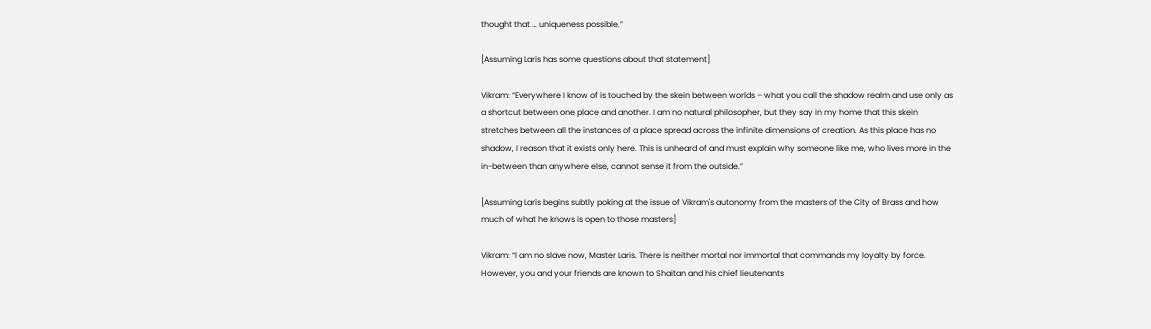thought that … uniqueness possible.”

[Assuming Laris has some questions about that statement]

Vikram: “Everywhere I know of is touched by the skein between worlds – what you call the shadow realm and use only as a shortcut between one place and another. I am no natural philosopher, but they say in my home that this skein stretches between all the instances of a place spread across the infinite dimensions of creation. As this place has no shadow, I reason that it exists only here. This is unheard of and must explain why someone like me, who lives more in the in-between than anywhere else, cannot sense it from the outside.”

[Assuming Laris begins subtly poking at the issue of Vikram's autonomy from the masters of the City of Brass and how much of what he knows is open to those masters]

Vikram: “I am no slave now, Master Laris. There is neither mortal nor immortal that commands my loyalty by force. However, you and your friends are known to Shaitan and his chief lieutenants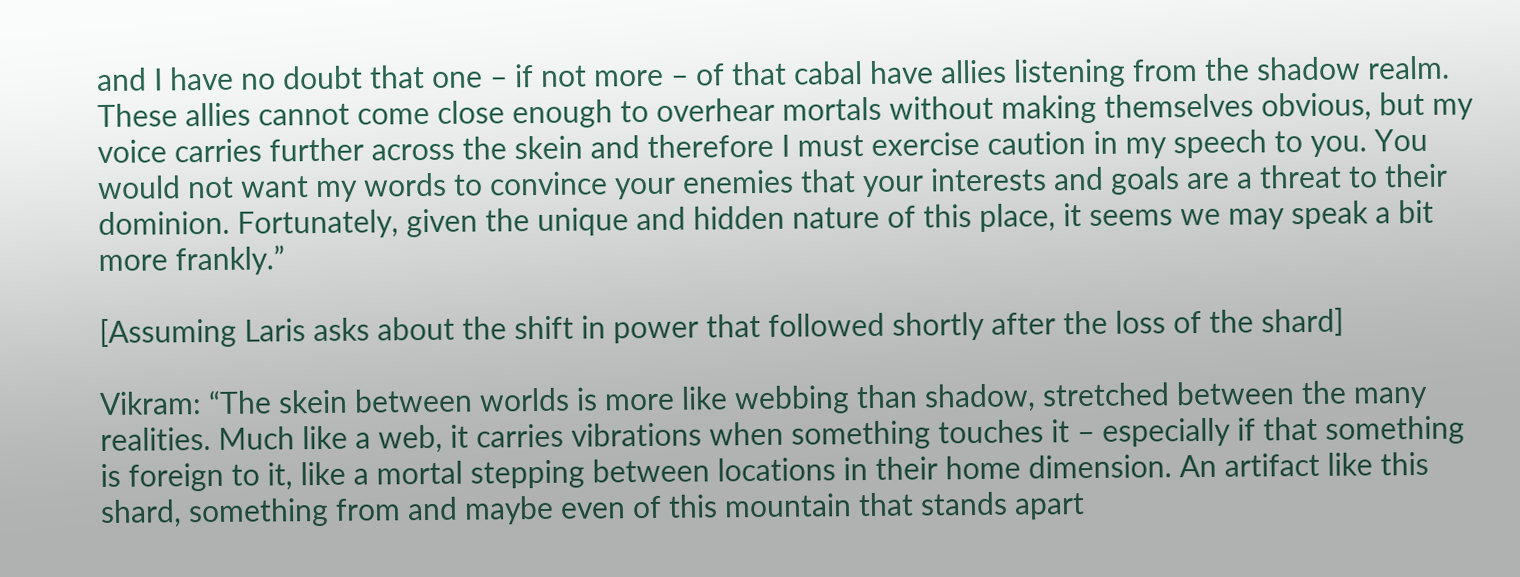and I have no doubt that one – if not more – of that cabal have allies listening from the shadow realm. These allies cannot come close enough to overhear mortals without making themselves obvious, but my voice carries further across the skein and therefore I must exercise caution in my speech to you. You would not want my words to convince your enemies that your interests and goals are a threat to their dominion. Fortunately, given the unique and hidden nature of this place, it seems we may speak a bit more frankly.”

[Assuming Laris asks about the shift in power that followed shortly after the loss of the shard]

Vikram: “The skein between worlds is more like webbing than shadow, stretched between the many realities. Much like a web, it carries vibrations when something touches it – especially if that something is foreign to it, like a mortal stepping between locations in their home dimension. An artifact like this shard, something from and maybe even of this mountain that stands apart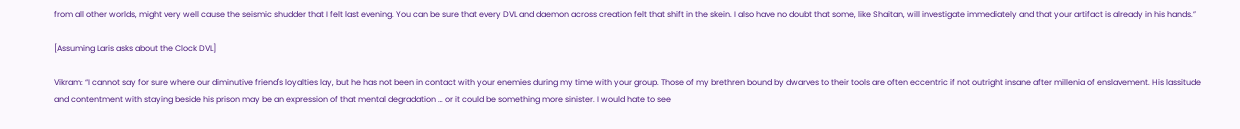from all other worlds, might very well cause the seismic shudder that I felt last evening. You can be sure that every DVL and daemon across creation felt that shift in the skein. I also have no doubt that some, like Shaitan, will investigate immediately and that your artifact is already in his hands.”

[Assuming Laris asks about the Clock DVL]

Vikram: “I cannot say for sure where our diminutive friend's loyalties lay, but he has not been in contact with your enemies during my time with your group. Those of my brethren bound by dwarves to their tools are often eccentric if not outright insane after millenia of enslavement. His lassitude and contentment with staying beside his prison may be an expression of that mental degradation … or it could be something more sinister. I would hate to see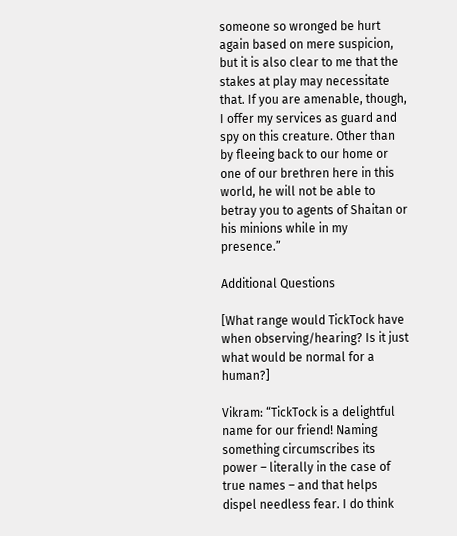someone so wronged be hurt again based on mere suspicion, but it is also clear to me that the stakes at play may necessitate that. If you are amenable, though, I offer my services as guard and spy on this creature. Other than by fleeing back to our home or one of our brethren here in this world, he will not be able to betray you to agents of Shaitan or his minions while in my presence.”

Additional Questions

[What range would TickTock have when observing/hearing? Is it just what would be normal for a human?]

Vikram: “TickTock is a delightful name for our friend! Naming something circumscribes its power – literally in the case of true names – and that helps dispel needless fear. I do think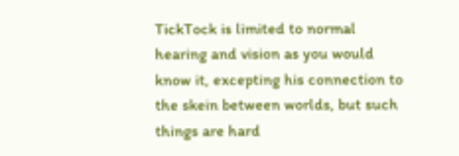TickTock is limited to normal hearing and vision as you would know it, excepting his connection to the skein between worlds, but such things are hard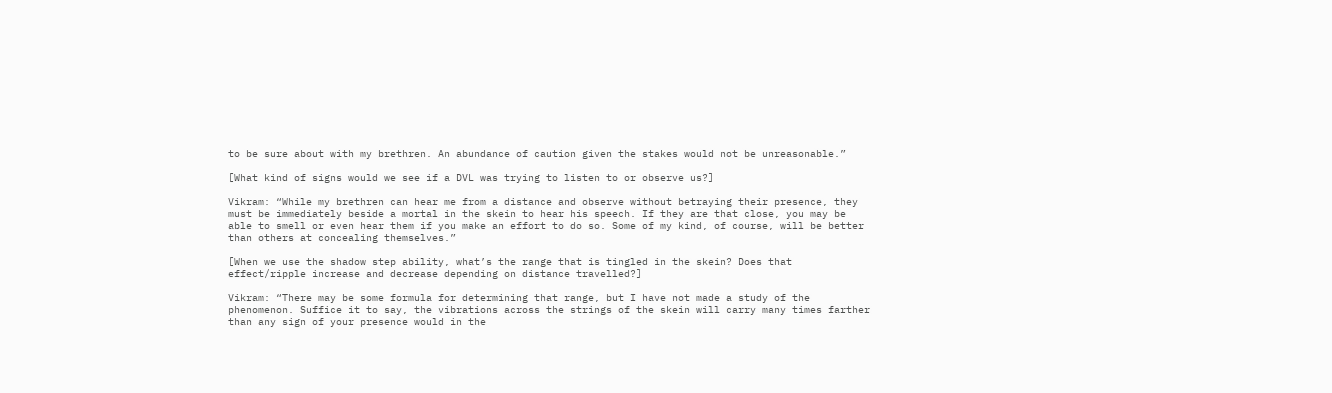to be sure about with my brethren. An abundance of caution given the stakes would not be unreasonable.”

[What kind of signs would we see if a DVL was trying to listen to or observe us?]

Vikram: “While my brethren can hear me from a distance and observe without betraying their presence, they must be immediately beside a mortal in the skein to hear his speech. If they are that close, you may be able to smell or even hear them if you make an effort to do so. Some of my kind, of course, will be better than others at concealing themselves.”

[When we use the shadow step ability, what’s the range that is tingled in the skein? Does that effect/ripple increase and decrease depending on distance travelled?]

Vikram: “There may be some formula for determining that range, but I have not made a study of the phenomenon. Suffice it to say, the vibrations across the strings of the skein will carry many times farther than any sign of your presence would in the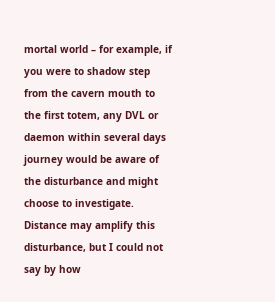mortal world – for example, if you were to shadow step from the cavern mouth to the first totem, any DVL or daemon within several days journey would be aware of the disturbance and might choose to investigate. Distance may amplify this disturbance, but I could not say by how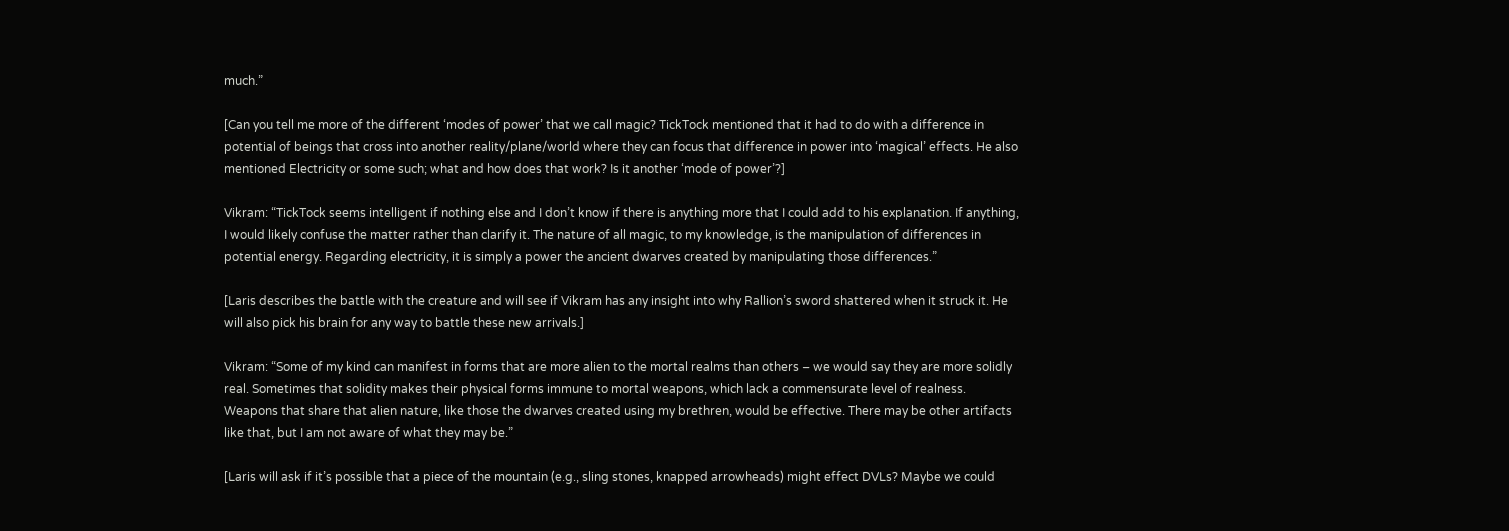much.”

[Can you tell me more of the different ‘modes of power’ that we call magic? TickTock mentioned that it had to do with a difference in potential of beings that cross into another reality/plane/world where they can focus that difference in power into ‘magical’ effects. He also mentioned Electricity or some such; what and how does that work? Is it another ‘mode of power’?]

Vikram: “TickTock seems intelligent if nothing else and I don’t know if there is anything more that I could add to his explanation. If anything, I would likely confuse the matter rather than clarify it. The nature of all magic, to my knowledge, is the manipulation of differences in potential energy. Regarding electricity, it is simply a power the ancient dwarves created by manipulating those differences.”

[Laris describes the battle with the creature and will see if Vikram has any insight into why Rallion’s sword shattered when it struck it. He will also pick his brain for any way to battle these new arrivals.]

Vikram: “Some of my kind can manifest in forms that are more alien to the mortal realms than others – we would say they are more solidly real. Sometimes that solidity makes their physical forms immune to mortal weapons, which lack a commensurate level of realness. Weapons that share that alien nature, like those the dwarves created using my brethren, would be effective. There may be other artifacts like that, but I am not aware of what they may be.”

[Laris will ask if it’s possible that a piece of the mountain (e.g., sling stones, knapped arrowheads) might effect DVLs? Maybe we could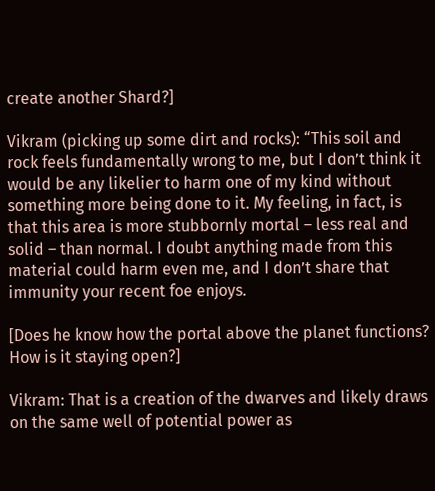create another Shard?]

Vikram (picking up some dirt and rocks): “This soil and rock feels fundamentally wrong to me, but I don’t think it would be any likelier to harm one of my kind without something more being done to it. My feeling, in fact, is that this area is more stubbornly mortal – less real and solid – than normal. I doubt anything made from this material could harm even me, and I don’t share that immunity your recent foe enjoys.

[Does he know how the portal above the planet functions? How is it staying open?]

Vikram: That is a creation of the dwarves and likely draws on the same well of potential power as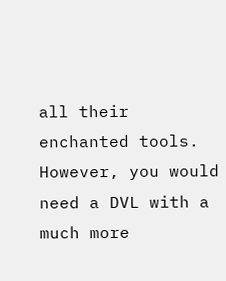all their enchanted tools. However, you would need a DVL with a much more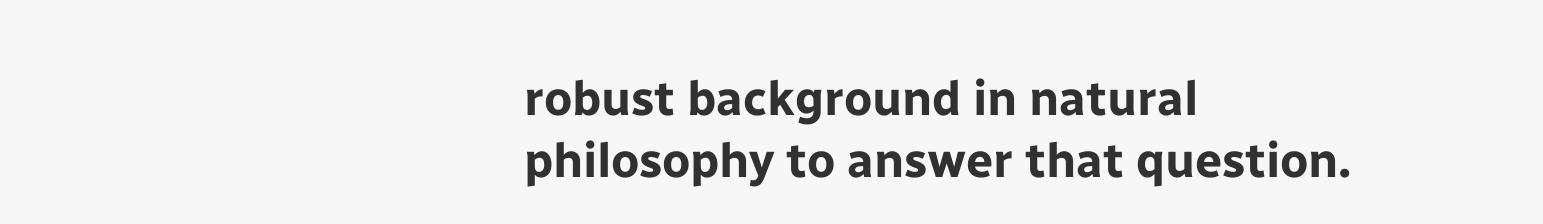robust background in natural philosophy to answer that question.